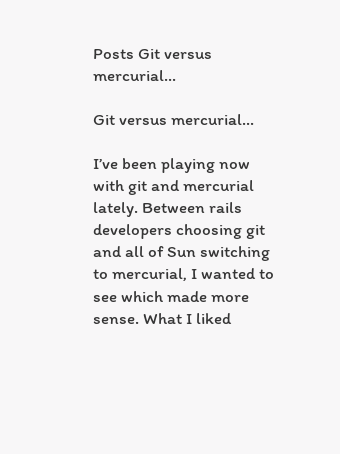Posts Git versus mercurial...

Git versus mercurial...

I’ve been playing now with git and mercurial lately. Between rails developers choosing git and all of Sun switching to mercurial, I wanted to see which made more sense. What I liked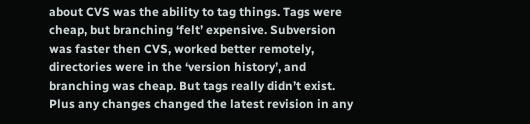about CVS was the ability to tag things. Tags were cheap, but branching ‘felt’ expensive. Subversion was faster then CVS, worked better remotely, directories were in the ‘version history’, and branching was cheap. But tags really didn’t exist. Plus any changes changed the latest revision in any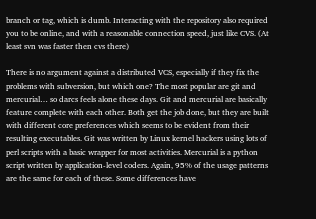branch or tag, which is dumb. Interacting with the repository also required you to be online, and with a reasonable connection speed, just like CVS. (At least svn was faster then cvs there)

There is no argument against a distributed VCS, especially if they fix the problems with subversion, but which one? The most popular are git and mercurial… so darcs feels alone these days. Git and mercurial are basically feature complete with each other. Both get the job done, but they are built with different core preferences which seems to be evident from their resulting executables. Git was written by Linux kernel hackers using lots of perl scripts with a basic wrapper for most activities. Mercurial is a python script written by application-level coders. Again, 95% of the usage patterns are the same for each of these. Some differences have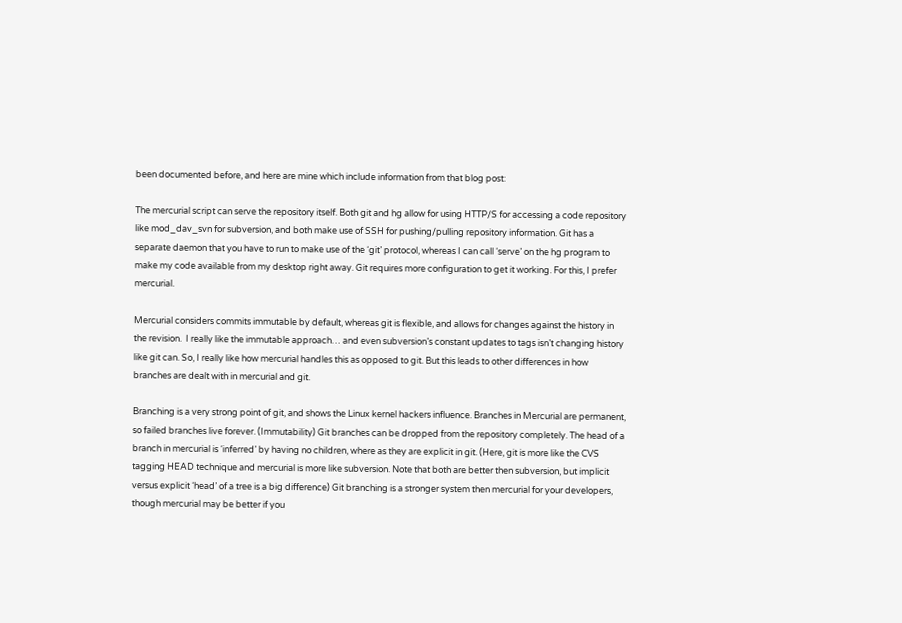been documented before, and here are mine which include information from that blog post:

The mercurial script can serve the repository itself. Both git and hg allow for using HTTP/S for accessing a code repository like mod_dav_svn for subversion, and both make use of SSH for pushing/pulling repository information. Git has a separate daemon that you have to run to make use of the ‘git’ protocol, whereas I can call ‘serve’ on the hg program to make my code available from my desktop right away. Git requires more configuration to get it working. For this, I prefer mercurial.

Mercurial considers commits immutable by default, whereas git is flexible, and allows for changes against the history in the revision.  I really like the immutable approach… and even subversion’s constant updates to tags isn’t changing history like git can. So, I really like how mercurial handles this as opposed to git. But this leads to other differences in how branches are dealt with in mercurial and git.

Branching is a very strong point of git, and shows the Linux kernel hackers influence. Branches in Mercurial are permanent, so failed branches live forever. (Immutability) Git branches can be dropped from the repository completely. The head of a branch in mercurial is ‘inferred’ by having no children, where as they are explicit in git. (Here, git is more like the CVS tagging HEAD technique and mercurial is more like subversion. Note that both are better then subversion, but implicit versus explicit ‘head’ of a tree is a big difference) Git branching is a stronger system then mercurial for your developers, though mercurial may be better if you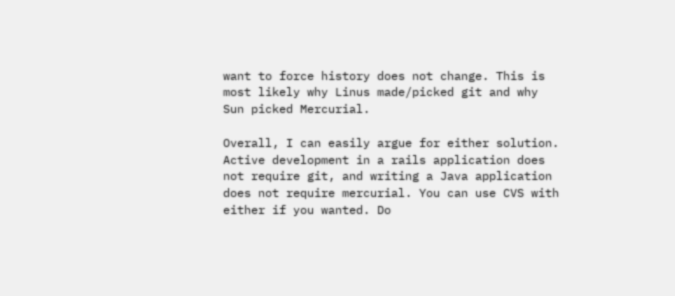want to force history does not change. This is most likely why Linus made/picked git and why Sun picked Mercurial.

Overall, I can easily argue for either solution. Active development in a rails application does not require git, and writing a Java application does not require mercurial. You can use CVS with either if you wanted. Do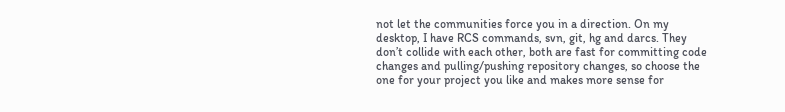not let the communities force you in a direction. On my desktop, I have RCS commands, svn, git, hg and darcs. They don’t collide with each other, both are fast for committing code changes and pulling/pushing repository changes, so choose the one for your project you like and makes more sense for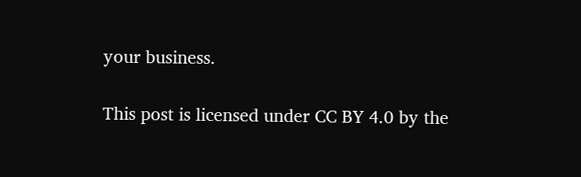your business.

This post is licensed under CC BY 4.0 by the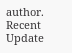author.
Recent Update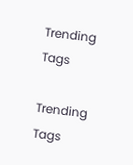Trending Tags

Trending Tags